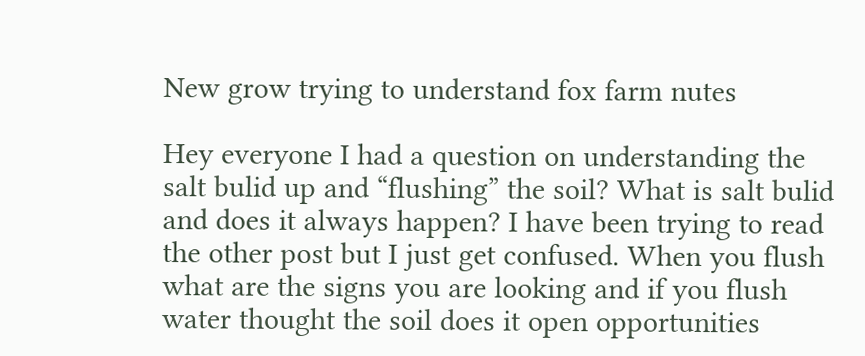New grow trying to understand fox farm nutes

Hey everyone I had a question on understanding the salt bulid up and “flushing” the soil? What is salt bulid and does it always happen? I have been trying to read the other post but I just get confused. When you flush what are the signs you are looking and if you flush water thought the soil does it open opportunities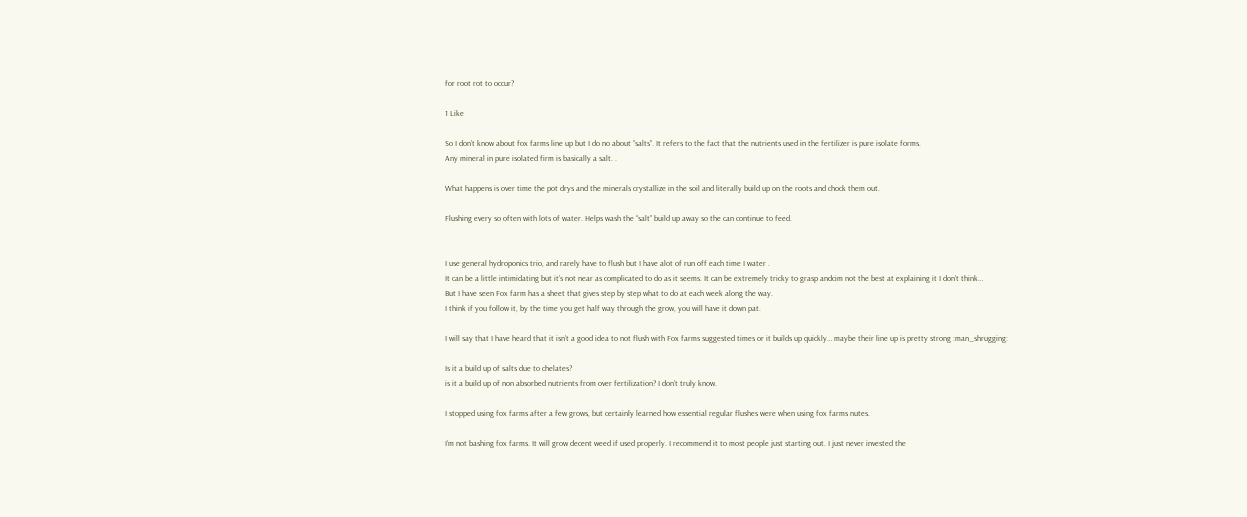for root rot to occur?

1 Like

So I don’t know about fox farms line up but I do no about “salts”. It refers to the fact that the nutrients used in the fertilizer is pure isolate forms.
Any mineral in pure isolated firm is basically a salt. .

What happens is over time the pot drys and the minerals crystallize in the soil and literally build up on the roots and chock them out.

Flushing every so often with lots of water. Helps wash the “salt” build up away so the can continue to feed.


I use general hydroponics trio, and rarely have to flush but I have alot of run off each time I water .
It can be a little intimidating but it’s not near as complicated to do as it seems. It can be extremely tricky to grasp andcim not the best at explaining it I don’t think…
But I have seen Fox farm has a sheet that gives step by step what to do at each week along the way.
I think if you follow it, by the time you get half way through the grow, you will have it down pat.

I will say that I have heard that it isn’t a good idea to not flush with Fox farms suggested times or it builds up quickly… maybe their line up is pretty strong :man_shrugging:

Is it a build up of salts due to chelates?
is it a build up of non absorbed nutrients from over fertilization? I don’t truly know.

I stopped using fox farms after a few grows, but certainly learned how essential regular flushes were when using fox farms nutes.

I’m not bashing fox farms. It will grow decent weed if used properly. I recommend it to most people just starting out. I just never invested the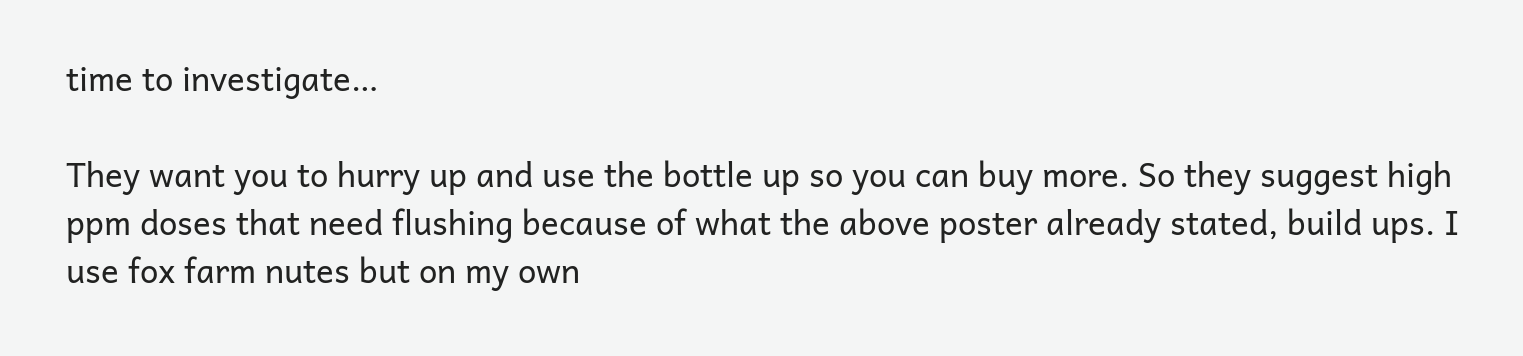time to investigate…

They want you to hurry up and use the bottle up so you can buy more. So they suggest high ppm doses that need flushing because of what the above poster already stated, build ups. I use fox farm nutes but on my own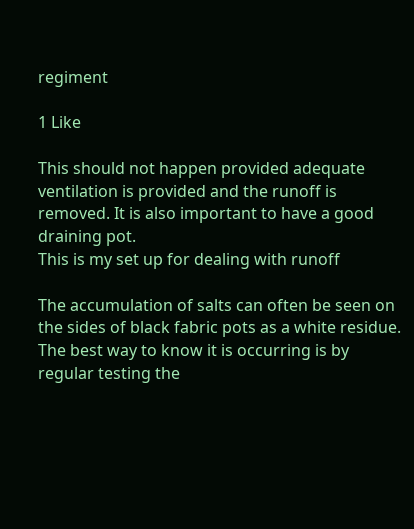regiment

1 Like

This should not happen provided adequate ventilation is provided and the runoff is removed. It is also important to have a good draining pot.
This is my set up for dealing with runoff

The accumulation of salts can often be seen on the sides of black fabric pots as a white residue. The best way to know it is occurring is by regular testing the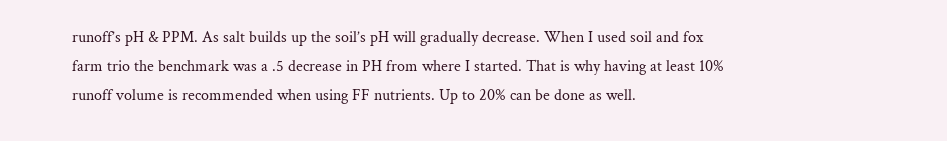runoff’s pH & PPM. As salt builds up the soil’s pH will gradually decrease. When I used soil and fox farm trio the benchmark was a .5 decrease in PH from where I started. That is why having at least 10% runoff volume is recommended when using FF nutrients. Up to 20% can be done as well.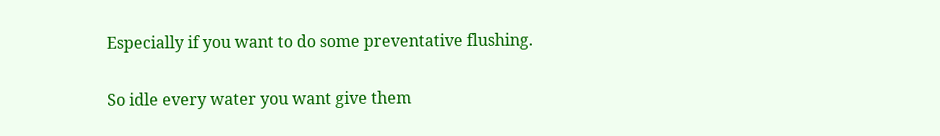Especially if you want to do some preventative flushing.


So idle every water you want give them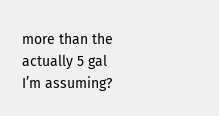more than the actually 5 gal I’m assuming?